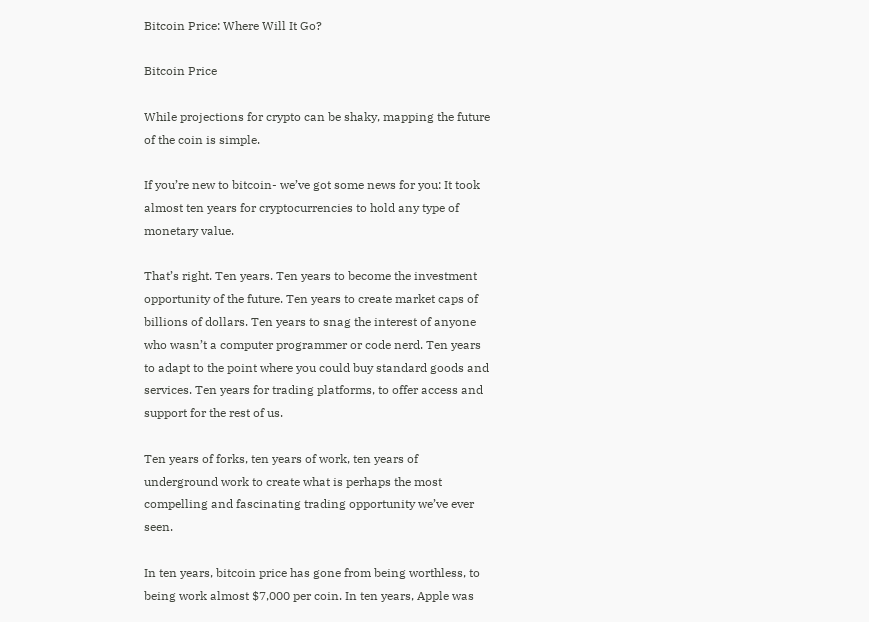Bitcoin Price: Where Will It Go?

Bitcoin Price

While projections for crypto can be shaky, mapping the future of the coin is simple.

If you’re new to bitcoin- we’ve got some news for you: It took almost ten years for cryptocurrencies to hold any type of monetary value.

That’s right. Ten years. Ten years to become the investment opportunity of the future. Ten years to create market caps of billions of dollars. Ten years to snag the interest of anyone who wasn’t a computer programmer or code nerd. Ten years to adapt to the point where you could buy standard goods and services. Ten years for trading platforms, to offer access and support for the rest of us.

Ten years of forks, ten years of work, ten years of underground work to create what is perhaps the most compelling and fascinating trading opportunity we’ve ever seen.

In ten years, bitcoin price has gone from being worthless, to being work almost $7,000 per coin. In ten years, Apple was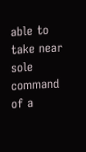able to take near sole command of a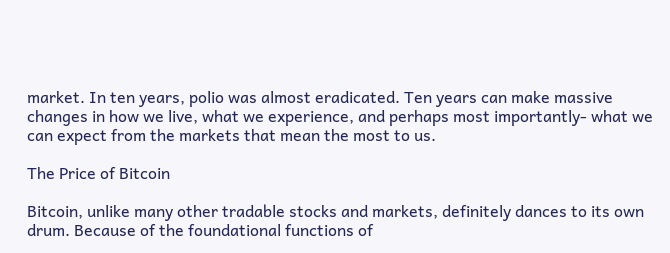market. In ten years, polio was almost eradicated. Ten years can make massive changes in how we live, what we experience, and perhaps most importantly- what we can expect from the markets that mean the most to us.

The Price of Bitcoin

Bitcoin, unlike many other tradable stocks and markets, definitely dances to its own drum. Because of the foundational functions of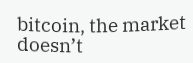bitcoin, the market doesn’t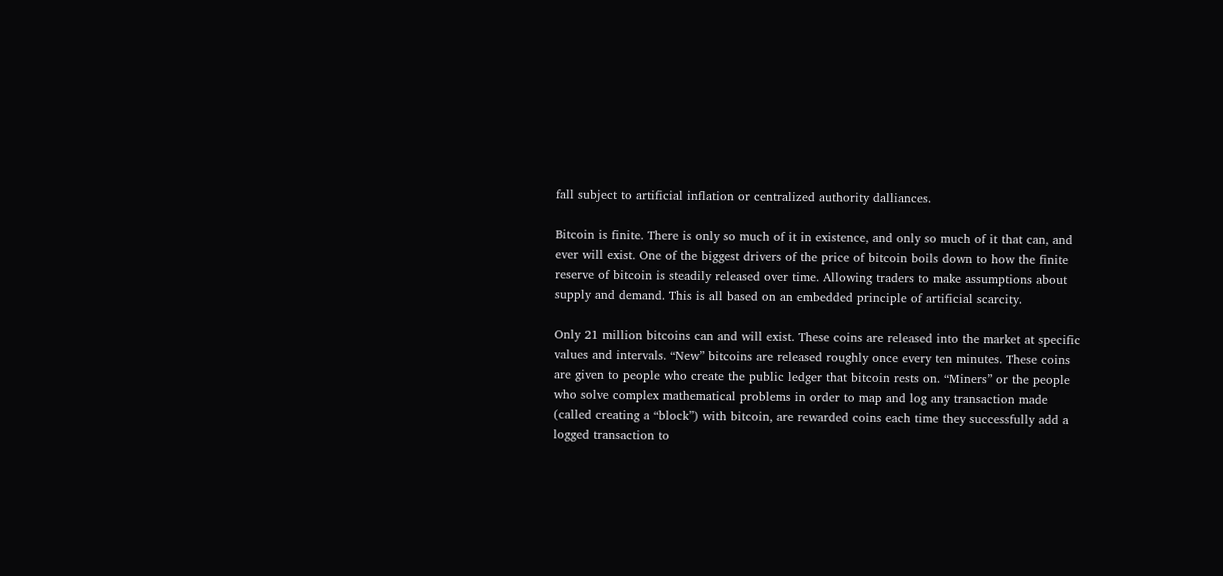fall subject to artificial inflation or centralized authority dalliances.

Bitcoin is finite. There is only so much of it in existence, and only so much of it that can, and ever will exist. One of the biggest drivers of the price of bitcoin boils down to how the finite reserve of bitcoin is steadily released over time. Allowing traders to make assumptions about supply and demand. This is all based on an embedded principle of artificial scarcity.

Only 21 million bitcoins can and will exist. These coins are released into the market at specific values and intervals. “New” bitcoins are released roughly once every ten minutes. These coins are given to people who create the public ledger that bitcoin rests on. “Miners” or the people who solve complex mathematical problems in order to map and log any transaction made (called creating a “block”) with bitcoin, are rewarded coins each time they successfully add a logged transaction to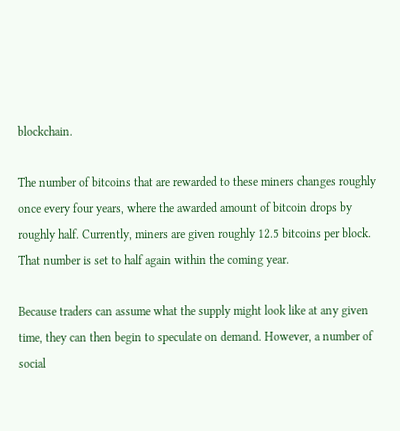blockchain.

The number of bitcoins that are rewarded to these miners changes roughly once every four years, where the awarded amount of bitcoin drops by roughly half. Currently, miners are given roughly 12.5 bitcoins per block. That number is set to half again within the coming year.

Because traders can assume what the supply might look like at any given time, they can then begin to speculate on demand. However, a number of social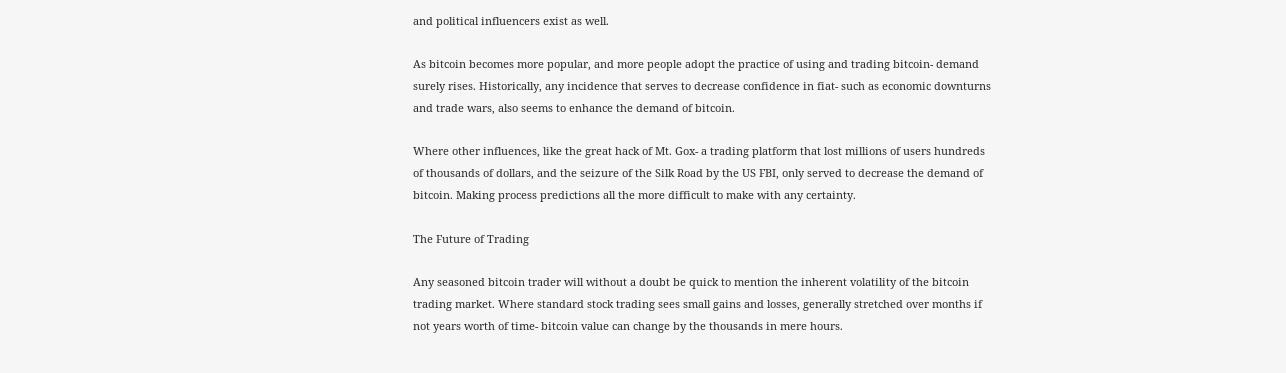and political influencers exist as well.

As bitcoin becomes more popular, and more people adopt the practice of using and trading bitcoin- demand surely rises. Historically, any incidence that serves to decrease confidence in fiat- such as economic downturns and trade wars, also seems to enhance the demand of bitcoin.

Where other influences, like the great hack of Mt. Gox- a trading platform that lost millions of users hundreds of thousands of dollars, and the seizure of the Silk Road by the US FBI, only served to decrease the demand of bitcoin. Making process predictions all the more difficult to make with any certainty.

The Future of Trading

Any seasoned bitcoin trader will without a doubt be quick to mention the inherent volatility of the bitcoin trading market. Where standard stock trading sees small gains and losses, generally stretched over months if not years worth of time- bitcoin value can change by the thousands in mere hours.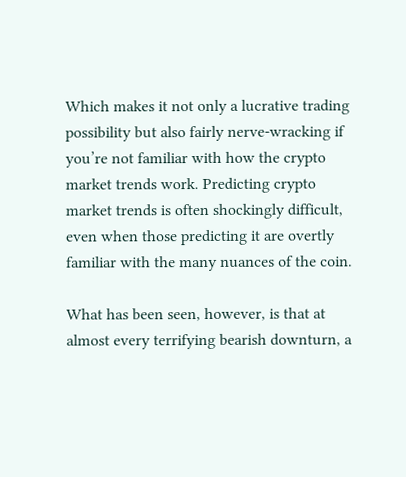Which makes it not only a lucrative trading possibility but also fairly nerve-wracking if you’re not familiar with how the crypto market trends work. Predicting crypto market trends is often shockingly difficult, even when those predicting it are overtly familiar with the many nuances of the coin.

What has been seen, however, is that at almost every terrifying bearish downturn, a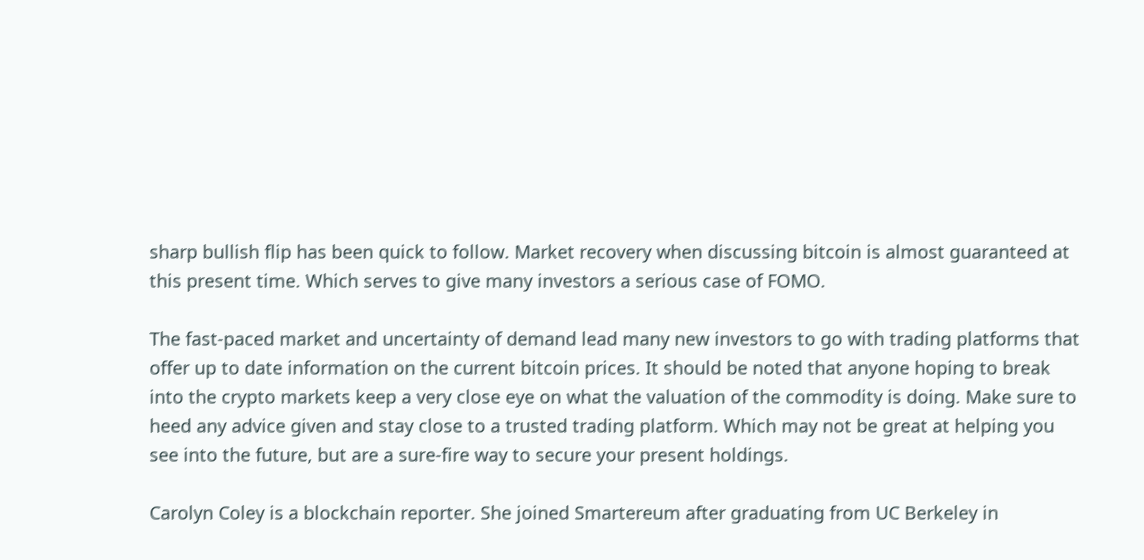sharp bullish flip has been quick to follow. Market recovery when discussing bitcoin is almost guaranteed at this present time. Which serves to give many investors a serious case of FOMO.

The fast-paced market and uncertainty of demand lead many new investors to go with trading platforms that offer up to date information on the current bitcoin prices. It should be noted that anyone hoping to break into the crypto markets keep a very close eye on what the valuation of the commodity is doing. Make sure to heed any advice given and stay close to a trusted trading platform. Which may not be great at helping you see into the future, but are a sure-fire way to secure your present holdings.

Carolyn Coley is a blockchain reporter. She joined Smartereum after graduating from UC Berkeley in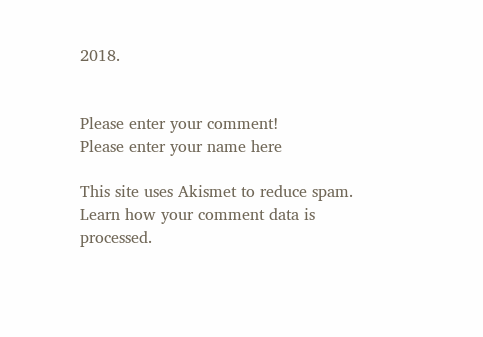2018.


Please enter your comment!
Please enter your name here

This site uses Akismet to reduce spam. Learn how your comment data is processed.